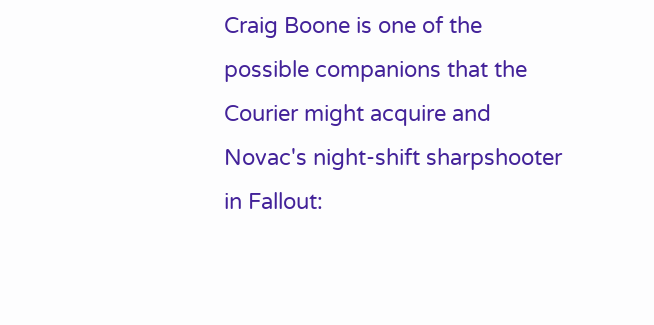Craig Boone is one of the possible companions that the Courier might acquire and Novac's night-shift sharpshooter in Fallout: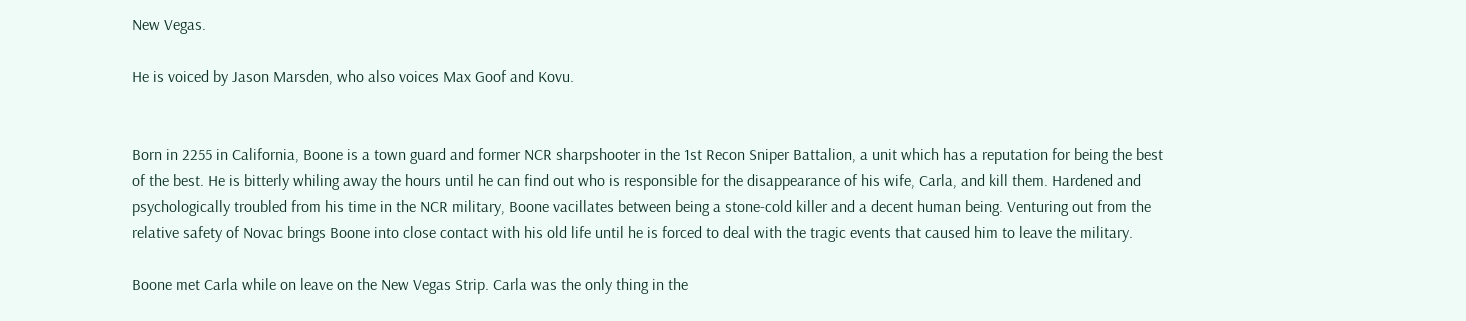New Vegas.

He is voiced by Jason Marsden, who also voices Max Goof and Kovu.


Born in 2255 in California, Boone is a town guard and former NCR sharpshooter in the 1st Recon Sniper Battalion, a unit which has a reputation for being the best of the best. He is bitterly whiling away the hours until he can find out who is responsible for the disappearance of his wife, Carla, and kill them. Hardened and psychologically troubled from his time in the NCR military, Boone vacillates between being a stone-cold killer and a decent human being. Venturing out from the relative safety of Novac brings Boone into close contact with his old life until he is forced to deal with the tragic events that caused him to leave the military.

Boone met Carla while on leave on the New Vegas Strip. Carla was the only thing in the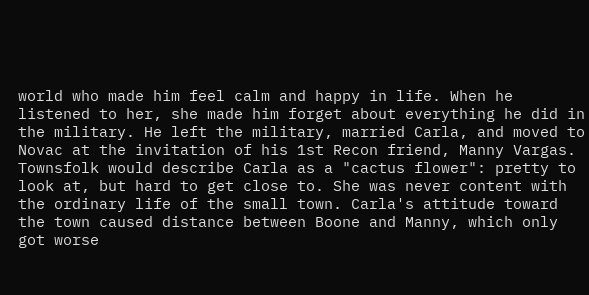world who made him feel calm and happy in life. When he listened to her, she made him forget about everything he did in the military. He left the military, married Carla, and moved to Novac at the invitation of his 1st Recon friend, Manny Vargas. Townsfolk would describe Carla as a "cactus flower": pretty to look at, but hard to get close to. She was never content with the ordinary life of the small town. Carla's attitude toward the town caused distance between Boone and Manny, which only got worse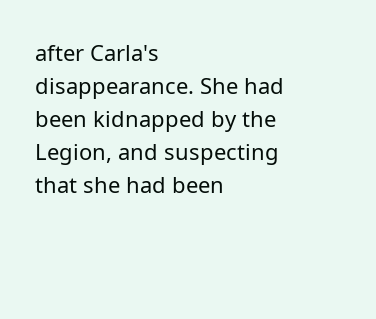after Carla's disappearance. She had been kidnapped by the Legion, and suspecting that she had been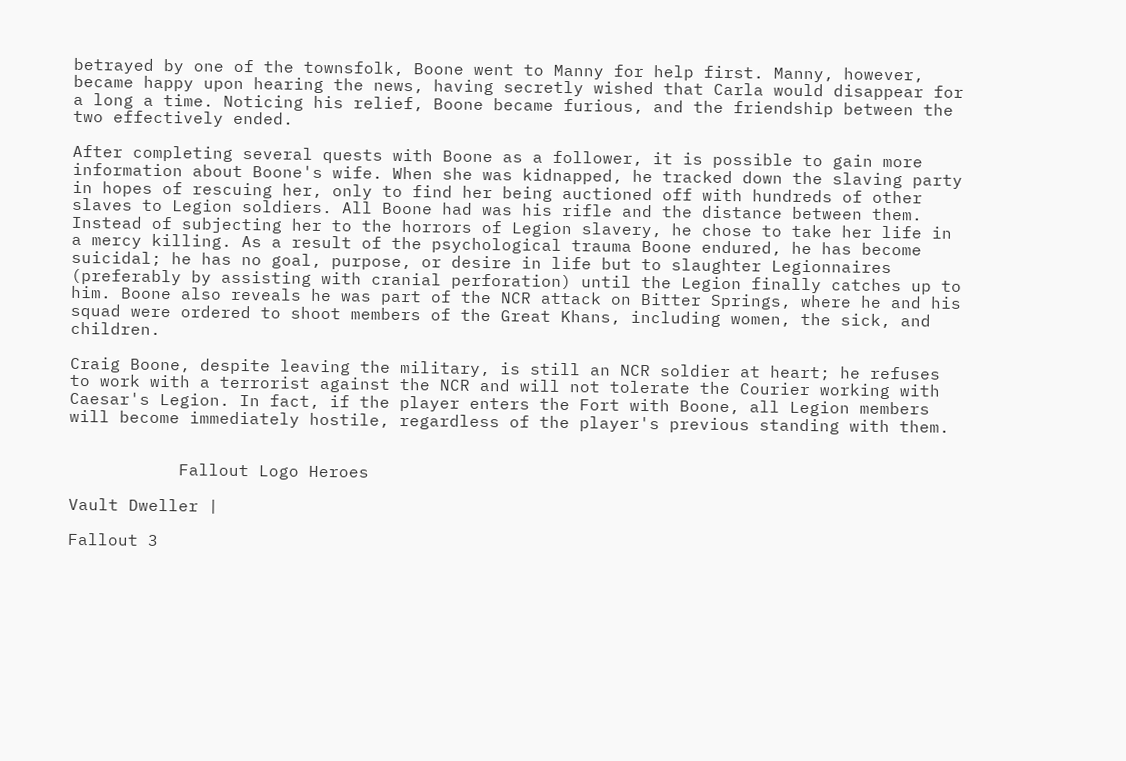betrayed by one of the townsfolk, Boone went to Manny for help first. Manny, however, became happy upon hearing the news, having secretly wished that Carla would disappear for a long a time. Noticing his relief, Boone became furious, and the friendship between the two effectively ended.

After completing several quests with Boone as a follower, it is possible to gain more information about Boone's wife. When she was kidnapped, he tracked down the slaving party in hopes of rescuing her, only to find her being auctioned off with hundreds of other slaves to Legion soldiers. All Boone had was his rifle and the distance between them. Instead of subjecting her to the horrors of Legion slavery, he chose to take her life in a mercy killing. As a result of the psychological trauma Boone endured, he has become suicidal; he has no goal, purpose, or desire in life but to slaughter Legionnaires (preferably by assisting with cranial perforation) until the Legion finally catches up to him. Boone also reveals he was part of the NCR attack on Bitter Springs, where he and his squad were ordered to shoot members of the Great Khans, including women, the sick, and children.

Craig Boone, despite leaving the military, is still an NCR soldier at heart; he refuses to work with a terrorist against the NCR and will not tolerate the Courier working with Caesar's Legion. In fact, if the player enters the Fort with Boone, all Legion members will become immediately hostile, regardless of the player's previous standing with them.


           Fallout Logo Heroes

Vault Dweller |

Fallout 3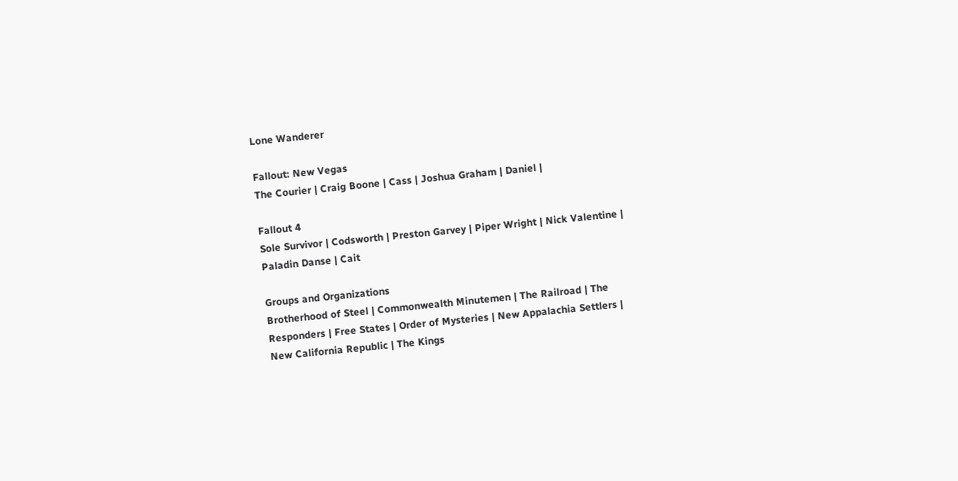Lone Wanderer

Fallout: New Vegas
The Courier | Craig Boone | Cass | Joshua Graham | Daniel |

Fallout 4
Sole Survivor | Codsworth | Preston Garvey | Piper Wright | Nick Valentine | Paladin Danse | Cait

Groups and Organizations
Brotherhood of Steel | Commonwealth Minutemen | The Railroad | The Responders | Free States | Order of Mysteries | New Appalachia Settlers | New California Republic | The Kings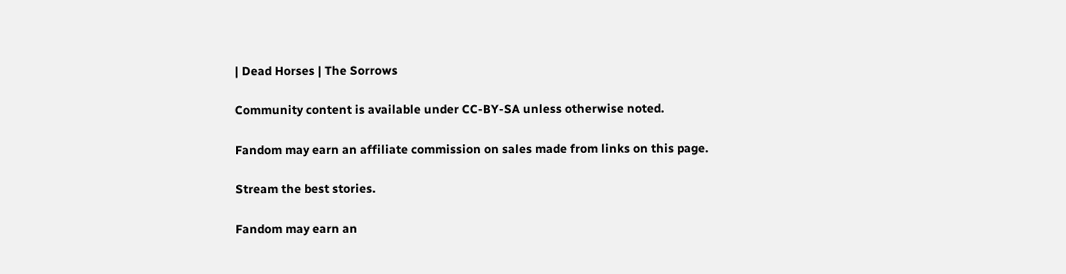| Dead Horses | The Sorrows

Community content is available under CC-BY-SA unless otherwise noted.

Fandom may earn an affiliate commission on sales made from links on this page.

Stream the best stories.

Fandom may earn an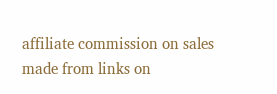affiliate commission on sales made from links on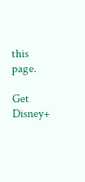this page.

Get Disney+